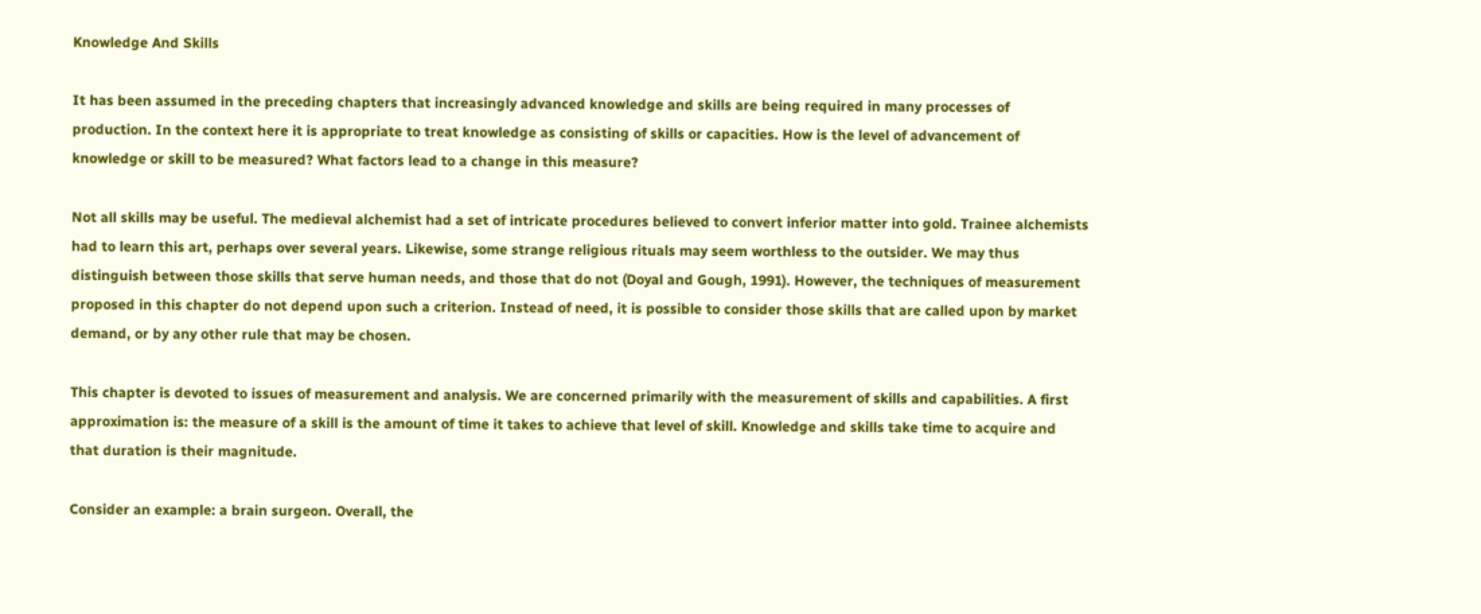Knowledge And Skills

It has been assumed in the preceding chapters that increasingly advanced knowledge and skills are being required in many processes of production. In the context here it is appropriate to treat knowledge as consisting of skills or capacities. How is the level of advancement of knowledge or skill to be measured? What factors lead to a change in this measure?

Not all skills may be useful. The medieval alchemist had a set of intricate procedures believed to convert inferior matter into gold. Trainee alchemists had to learn this art, perhaps over several years. Likewise, some strange religious rituals may seem worthless to the outsider. We may thus distinguish between those skills that serve human needs, and those that do not (Doyal and Gough, 1991). However, the techniques of measurement proposed in this chapter do not depend upon such a criterion. Instead of need, it is possible to consider those skills that are called upon by market demand, or by any other rule that may be chosen.

This chapter is devoted to issues of measurement and analysis. We are concerned primarily with the measurement of skills and capabilities. A first approximation is: the measure of a skill is the amount of time it takes to achieve that level of skill. Knowledge and skills take time to acquire and that duration is their magnitude.

Consider an example: a brain surgeon. Overall, the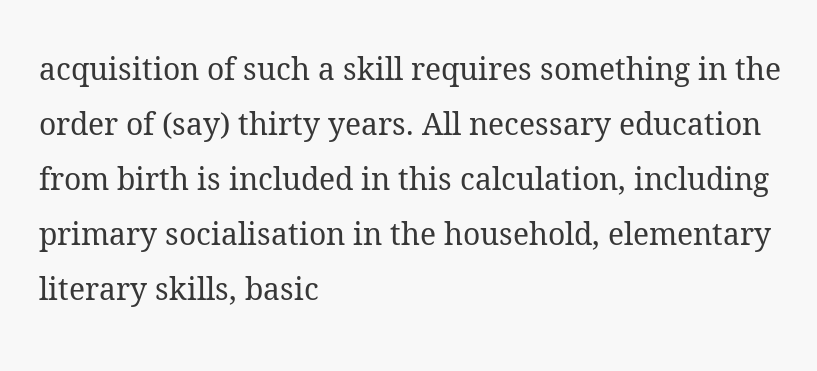acquisition of such a skill requires something in the order of (say) thirty years. All necessary education from birth is included in this calculation, including primary socialisation in the household, elementary literary skills, basic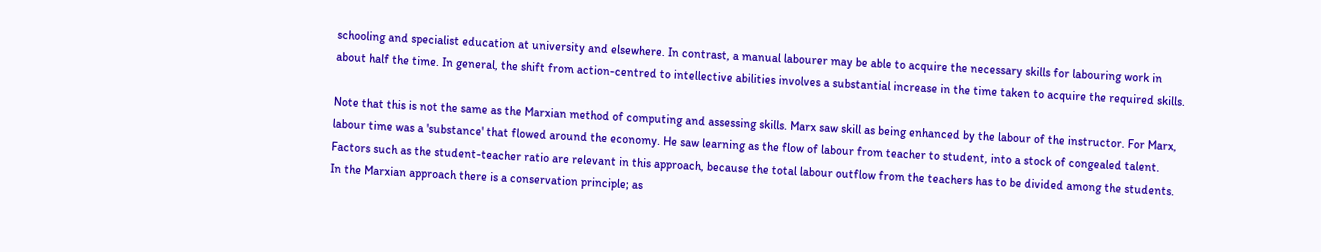schooling and specialist education at university and elsewhere. In contrast, a manual labourer may be able to acquire the necessary skills for labouring work in about half the time. In general, the shift from action-centred to intellective abilities involves a substantial increase in the time taken to acquire the required skills.

Note that this is not the same as the Marxian method of computing and assessing skills. Marx saw skill as being enhanced by the labour of the instructor. For Marx, labour time was a 'substance' that flowed around the economy. He saw learning as the flow of labour from teacher to student, into a stock of congealed talent. Factors such as the student-teacher ratio are relevant in this approach, because the total labour outflow from the teachers has to be divided among the students. In the Marxian approach there is a conservation principle; as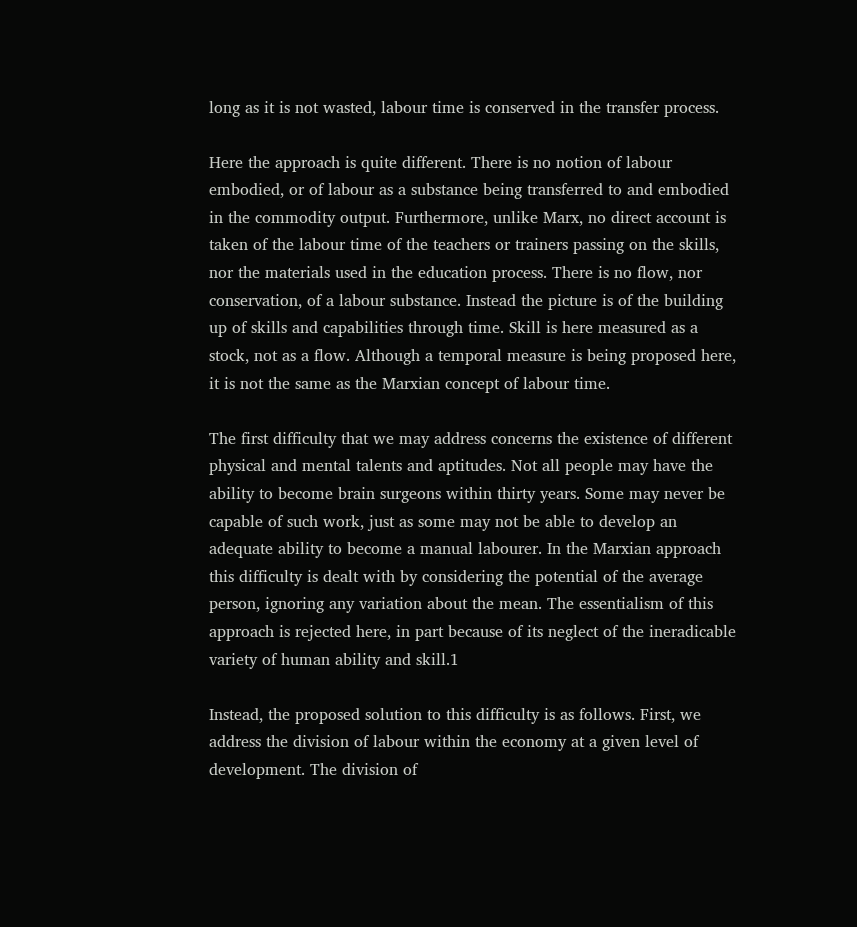long as it is not wasted, labour time is conserved in the transfer process.

Here the approach is quite different. There is no notion of labour embodied, or of labour as a substance being transferred to and embodied in the commodity output. Furthermore, unlike Marx, no direct account is taken of the labour time of the teachers or trainers passing on the skills, nor the materials used in the education process. There is no flow, nor conservation, of a labour substance. Instead the picture is of the building up of skills and capabilities through time. Skill is here measured as a stock, not as a flow. Although a temporal measure is being proposed here, it is not the same as the Marxian concept of labour time.

The first difficulty that we may address concerns the existence of different physical and mental talents and aptitudes. Not all people may have the ability to become brain surgeons within thirty years. Some may never be capable of such work, just as some may not be able to develop an adequate ability to become a manual labourer. In the Marxian approach this difficulty is dealt with by considering the potential of the average person, ignoring any variation about the mean. The essentialism of this approach is rejected here, in part because of its neglect of the ineradicable variety of human ability and skill.1

Instead, the proposed solution to this difficulty is as follows. First, we address the division of labour within the economy at a given level of development. The division of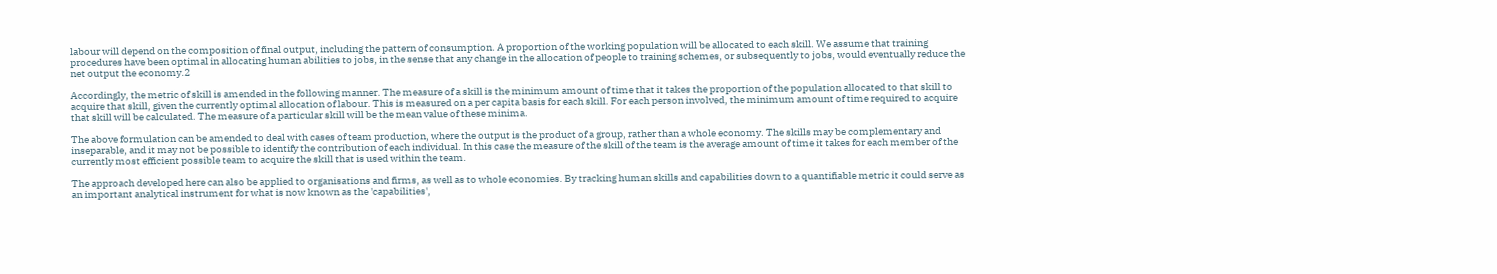labour will depend on the composition of final output, including the pattern of consumption. A proportion of the working population will be allocated to each skill. We assume that training procedures have been optimal in allocating human abilities to jobs, in the sense that any change in the allocation of people to training schemes, or subsequently to jobs, would eventually reduce the net output the economy.2

Accordingly, the metric of skill is amended in the following manner. The measure of a skill is the minimum amount of time that it takes the proportion of the population allocated to that skill to acquire that skill, given the currently optimal allocation of labour. This is measured on a per capita basis for each skill. For each person involved, the minimum amount of time required to acquire that skill will be calculated. The measure of a particular skill will be the mean value of these minima.

The above formulation can be amended to deal with cases of team production, where the output is the product of a group, rather than a whole economy. The skills may be complementary and inseparable, and it may not be possible to identify the contribution of each individual. In this case the measure of the skill of the team is the average amount of time it takes for each member of the currently most efficient possible team to acquire the skill that is used within the team.

The approach developed here can also be applied to organisations and firms, as well as to whole economies. By tracking human skills and capabilities down to a quantifiable metric it could serve as an important analytical instrument for what is now known as the 'capabilities',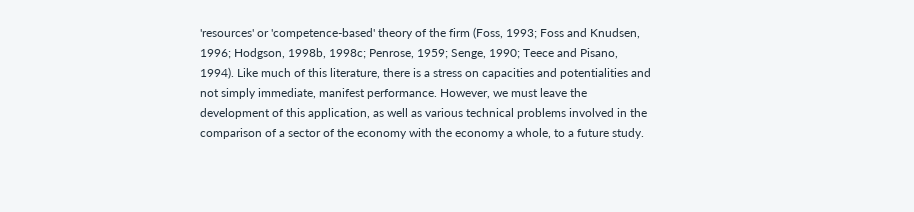'resources' or 'competence-based' theory of the firm (Foss, 1993; Foss and Knudsen, 1996; Hodgson, 1998b, 1998c; Penrose, 1959; Senge, 1990; Teece and Pisano, 1994). Like much of this literature, there is a stress on capacities and potentialities and not simply immediate, manifest performance. However, we must leave the development of this application, as well as various technical problems involved in the comparison of a sector of the economy with the economy a whole, to a future study.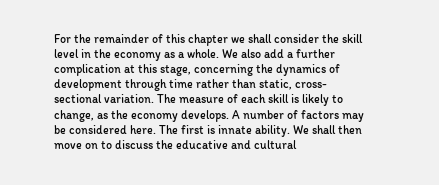For the remainder of this chapter we shall consider the skill level in the economy as a whole. We also add a further complication at this stage, concerning the dynamics of development through time rather than static, cross-sectional variation. The measure of each skill is likely to change, as the economy develops. A number of factors may be considered here. The first is innate ability. We shall then move on to discuss the educative and cultural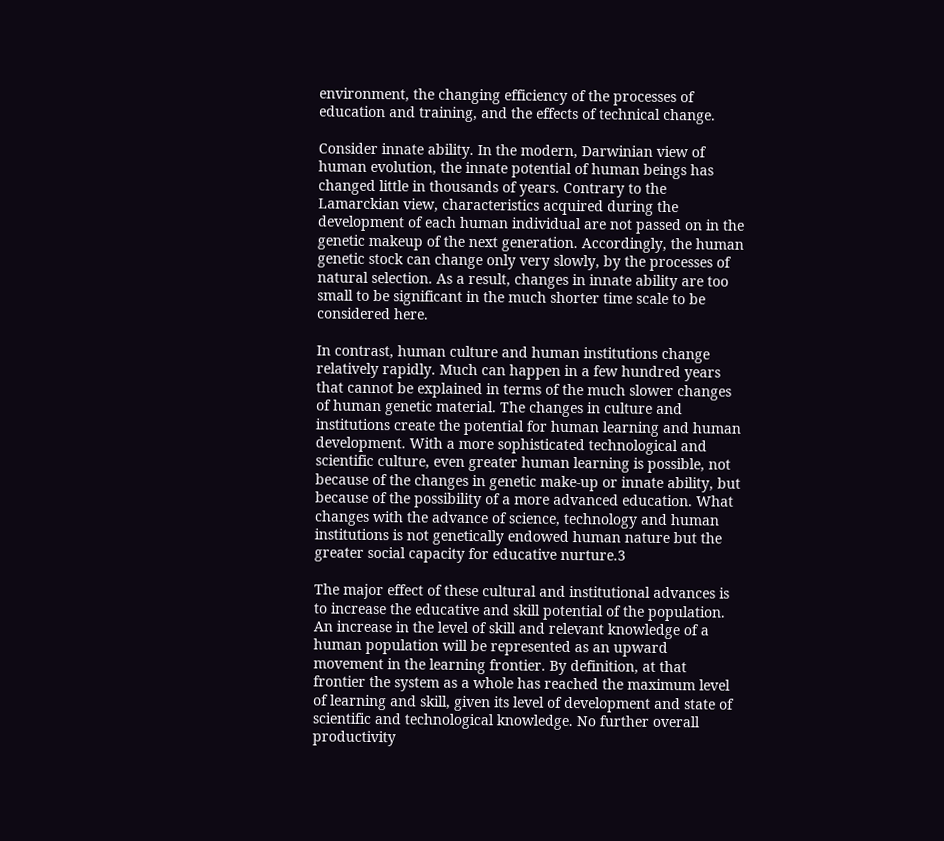environment, the changing efficiency of the processes of education and training, and the effects of technical change.

Consider innate ability. In the modern, Darwinian view of human evolution, the innate potential of human beings has changed little in thousands of years. Contrary to the Lamarckian view, characteristics acquired during the development of each human individual are not passed on in the genetic makeup of the next generation. Accordingly, the human genetic stock can change only very slowly, by the processes of natural selection. As a result, changes in innate ability are too small to be significant in the much shorter time scale to be considered here.

In contrast, human culture and human institutions change relatively rapidly. Much can happen in a few hundred years that cannot be explained in terms of the much slower changes of human genetic material. The changes in culture and institutions create the potential for human learning and human development. With a more sophisticated technological and scientific culture, even greater human learning is possible, not because of the changes in genetic make-up or innate ability, but because of the possibility of a more advanced education. What changes with the advance of science, technology and human institutions is not genetically endowed human nature but the greater social capacity for educative nurture.3

The major effect of these cultural and institutional advances is to increase the educative and skill potential of the population. An increase in the level of skill and relevant knowledge of a human population will be represented as an upward movement in the learning frontier. By definition, at that frontier the system as a whole has reached the maximum level of learning and skill, given its level of development and state of scientific and technological knowledge. No further overall productivity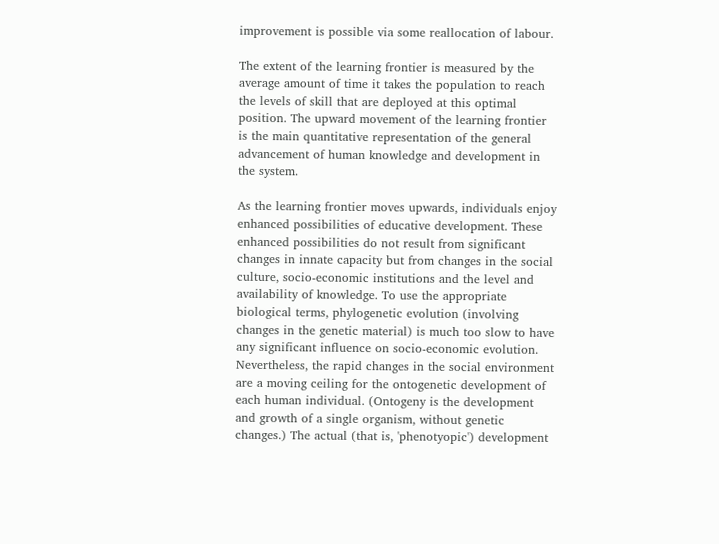improvement is possible via some reallocation of labour.

The extent of the learning frontier is measured by the average amount of time it takes the population to reach the levels of skill that are deployed at this optimal position. The upward movement of the learning frontier is the main quantitative representation of the general advancement of human knowledge and development in the system.

As the learning frontier moves upwards, individuals enjoy enhanced possibilities of educative development. These enhanced possibilities do not result from significant changes in innate capacity but from changes in the social culture, socio-economic institutions and the level and availability of knowledge. To use the appropriate biological terms, phylogenetic evolution (involving changes in the genetic material) is much too slow to have any significant influence on socio-economic evolution. Nevertheless, the rapid changes in the social environment are a moving ceiling for the ontogenetic development of each human individual. (Ontogeny is the development and growth of a single organism, without genetic changes.) The actual (that is, 'phenotyopic') development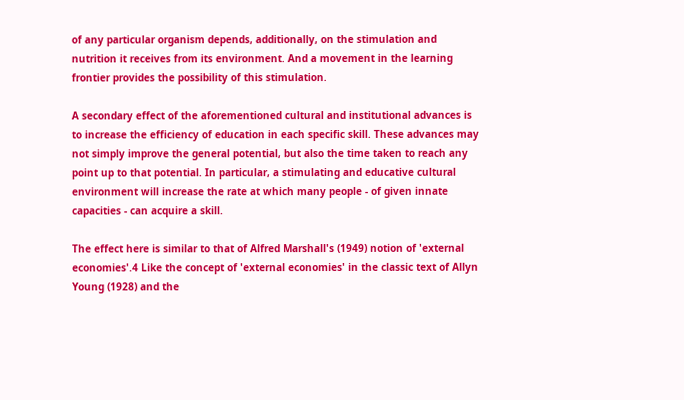of any particular organism depends, additionally, on the stimulation and nutrition it receives from its environment. And a movement in the learning frontier provides the possibility of this stimulation.

A secondary effect of the aforementioned cultural and institutional advances is to increase the efficiency of education in each specific skill. These advances may not simply improve the general potential, but also the time taken to reach any point up to that potential. In particular, a stimulating and educative cultural environment will increase the rate at which many people - of given innate capacities - can acquire a skill.

The effect here is similar to that of Alfred Marshall's (1949) notion of 'external economies'.4 Like the concept of 'external economies' in the classic text of Allyn Young (1928) and the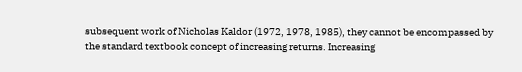subsequent work of Nicholas Kaldor (1972, 1978, 1985), they cannot be encompassed by the standard textbook concept of increasing returns. Increasing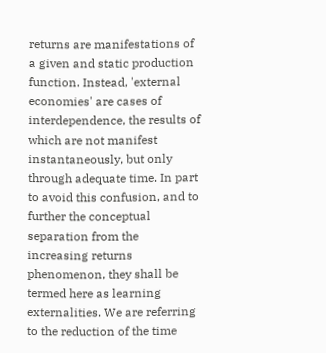returns are manifestations of a given and static production function. Instead, 'external economies' are cases of interdependence, the results of which are not manifest instantaneously, but only through adequate time. In part to avoid this confusion, and to further the conceptual separation from the increasing returns phenomenon, they shall be termed here as learning externalities. We are referring to the reduction of the time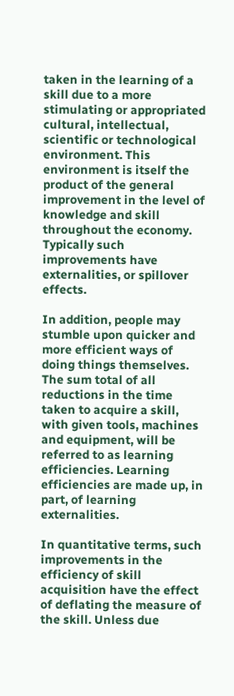taken in the learning of a skill due to a more stimulating or appropriated cultural, intellectual, scientific or technological environment. This environment is itself the product of the general improvement in the level of knowledge and skill throughout the economy. Typically such improvements have externalities, or spillover effects.

In addition, people may stumble upon quicker and more efficient ways of doing things themselves. The sum total of all reductions in the time taken to acquire a skill, with given tools, machines and equipment, will be referred to as learning efficiencies. Learning efficiencies are made up, in part, of learning externalities.

In quantitative terms, such improvements in the efficiency of skill acquisition have the effect of deflating the measure of the skill. Unless due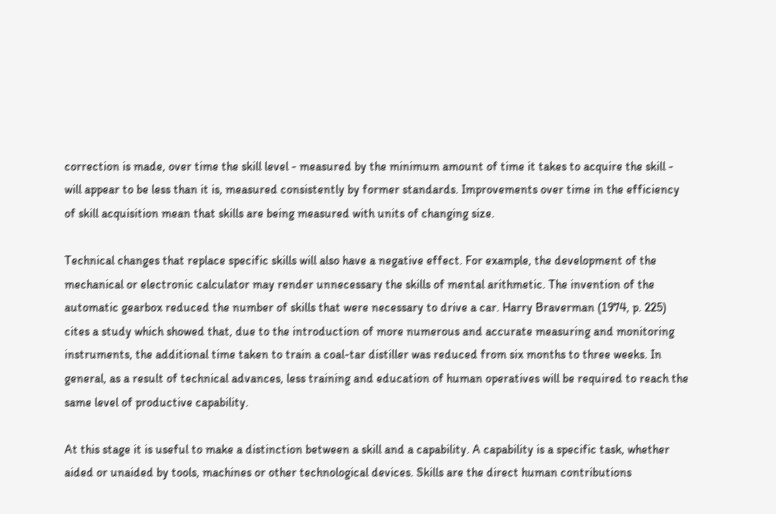correction is made, over time the skill level - measured by the minimum amount of time it takes to acquire the skill - will appear to be less than it is, measured consistently by former standards. Improvements over time in the efficiency of skill acquisition mean that skills are being measured with units of changing size.

Technical changes that replace specific skills will also have a negative effect. For example, the development of the mechanical or electronic calculator may render unnecessary the skills of mental arithmetic. The invention of the automatic gearbox reduced the number of skills that were necessary to drive a car. Harry Braverman (1974, p. 225) cites a study which showed that, due to the introduction of more numerous and accurate measuring and monitoring instruments, the additional time taken to train a coal-tar distiller was reduced from six months to three weeks. In general, as a result of technical advances, less training and education of human operatives will be required to reach the same level of productive capability.

At this stage it is useful to make a distinction between a skill and a capability. A capability is a specific task, whether aided or unaided by tools, machines or other technological devices. Skills are the direct human contributions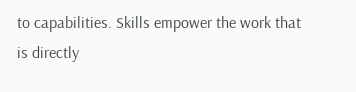to capabilities. Skills empower the work that is directly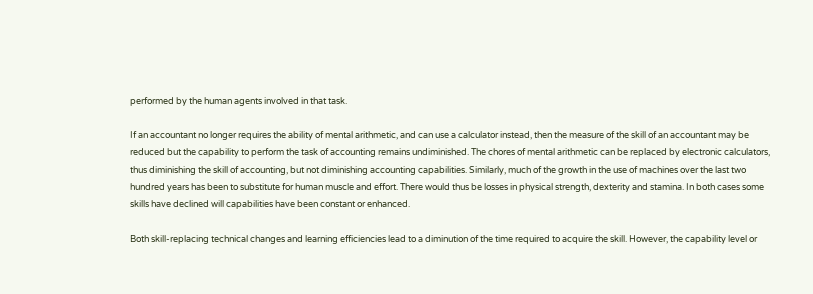performed by the human agents involved in that task.

If an accountant no longer requires the ability of mental arithmetic, and can use a calculator instead, then the measure of the skill of an accountant may be reduced but the capability to perform the task of accounting remains undiminished. The chores of mental arithmetic can be replaced by electronic calculators, thus diminishing the skill of accounting, but not diminishing accounting capabilities. Similarly, much of the growth in the use of machines over the last two hundred years has been to substitute for human muscle and effort. There would thus be losses in physical strength, dexterity and stamina. In both cases some skills have declined will capabilities have been constant or enhanced.

Both skill-replacing technical changes and learning efficiencies lead to a diminution of the time required to acquire the skill. However, the capability level or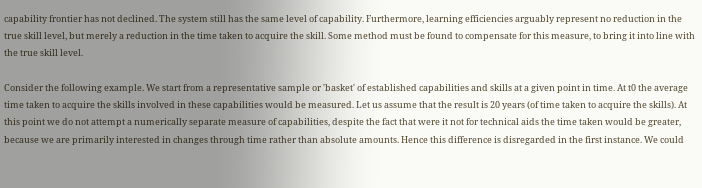capability frontier has not declined. The system still has the same level of capability. Furthermore, learning efficiencies arguably represent no reduction in the true skill level, but merely a reduction in the time taken to acquire the skill. Some method must be found to compensate for this measure, to bring it into line with the true skill level.

Consider the following example. We start from a representative sample or 'basket' of established capabilities and skills at a given point in time. At t0 the average time taken to acquire the skills involved in these capabilities would be measured. Let us assume that the result is 20 years (of time taken to acquire the skills). At this point we do not attempt a numerically separate measure of capabilities, despite the fact that were it not for technical aids the time taken would be greater, because we are primarily interested in changes through time rather than absolute amounts. Hence this difference is disregarded in the first instance. We could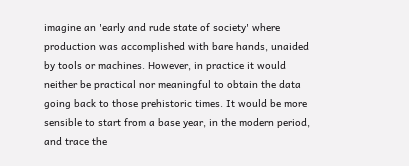imagine an 'early and rude state of society' where production was accomplished with bare hands, unaided by tools or machines. However, in practice it would neither be practical nor meaningful to obtain the data going back to those prehistoric times. It would be more sensible to start from a base year, in the modern period, and trace the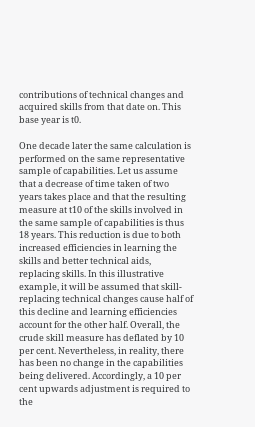contributions of technical changes and acquired skills from that date on. This base year is t0.

One decade later the same calculation is performed on the same representative sample of capabilities. Let us assume that a decrease of time taken of two years takes place and that the resulting measure at t10 of the skills involved in the same sample of capabilities is thus 18 years. This reduction is due to both increased efficiencies in learning the skills and better technical aids, replacing skills. In this illustrative example, it will be assumed that skill-replacing technical changes cause half of this decline and learning efficiencies account for the other half. Overall, the crude skill measure has deflated by 10 per cent. Nevertheless, in reality, there has been no change in the capabilities being delivered. Accordingly, a 10 per cent upwards adjustment is required to the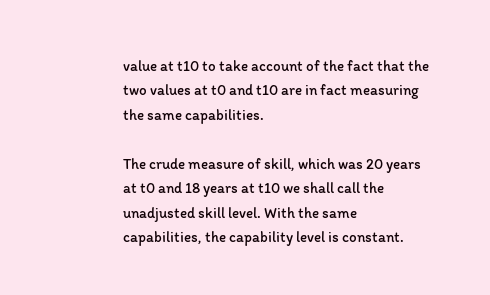value at t10 to take account of the fact that the two values at t0 and t10 are in fact measuring the same capabilities.

The crude measure of skill, which was 20 years at t0 and 18 years at t10 we shall call the unadjusted skill level. With the same capabilities, the capability level is constant.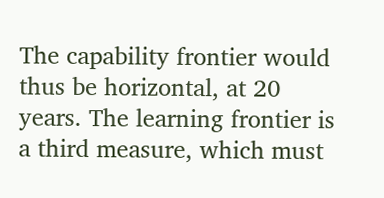The capability frontier would thus be horizontal, at 20 years. The learning frontier is a third measure, which must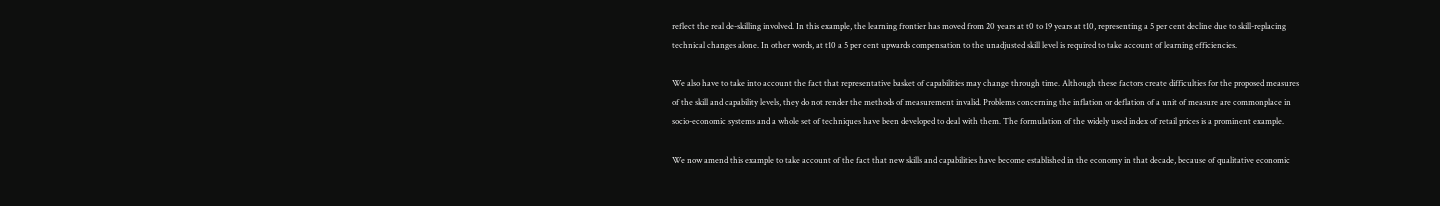reflect the real de-skilling involved. In this example, the learning frontier has moved from 20 years at t0 to 19 years at t10, representing a 5 per cent decline due to skill-replacing technical changes alone. In other words, at t10 a 5 per cent upwards compensation to the unadjusted skill level is required to take account of learning efficiencies.

We also have to take into account the fact that representative basket of capabilities may change through time. Although these factors create difficulties for the proposed measures of the skill and capability levels, they do not render the methods of measurement invalid. Problems concerning the inflation or deflation of a unit of measure are commonplace in socio-economic systems and a whole set of techniques have been developed to deal with them. The formulation of the widely used index of retail prices is a prominent example.

We now amend this example to take account of the fact that new skills and capabilities have become established in the economy in that decade, because of qualitative economic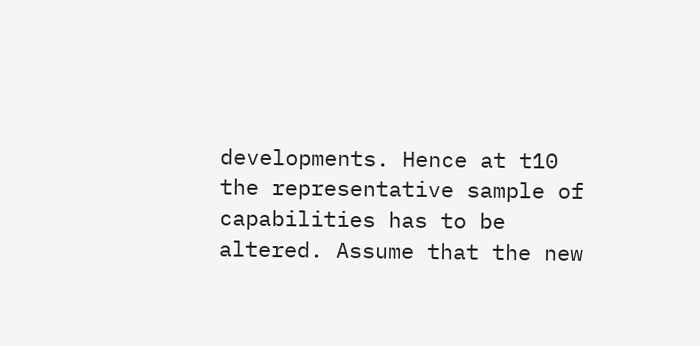developments. Hence at t10 the representative sample of capabilities has to be altered. Assume that the new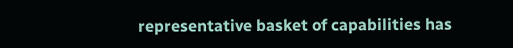representative basket of capabilities has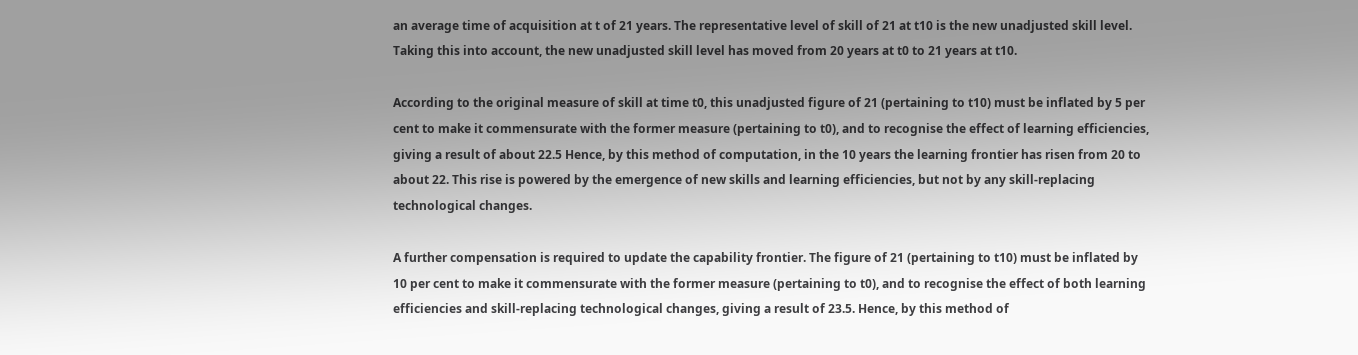an average time of acquisition at t of 21 years. The representative level of skill of 21 at t10 is the new unadjusted skill level. Taking this into account, the new unadjusted skill level has moved from 20 years at t0 to 21 years at t10.

According to the original measure of skill at time t0, this unadjusted figure of 21 (pertaining to t10) must be inflated by 5 per cent to make it commensurate with the former measure (pertaining to t0), and to recognise the effect of learning efficiencies, giving a result of about 22.5 Hence, by this method of computation, in the 10 years the learning frontier has risen from 20 to about 22. This rise is powered by the emergence of new skills and learning efficiencies, but not by any skill-replacing technological changes.

A further compensation is required to update the capability frontier. The figure of 21 (pertaining to t10) must be inflated by 10 per cent to make it commensurate with the former measure (pertaining to t0), and to recognise the effect of both learning efficiencies and skill-replacing technological changes, giving a result of 23.5. Hence, by this method of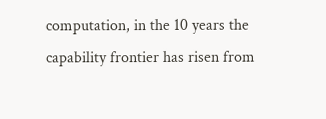computation, in the 10 years the capability frontier has risen from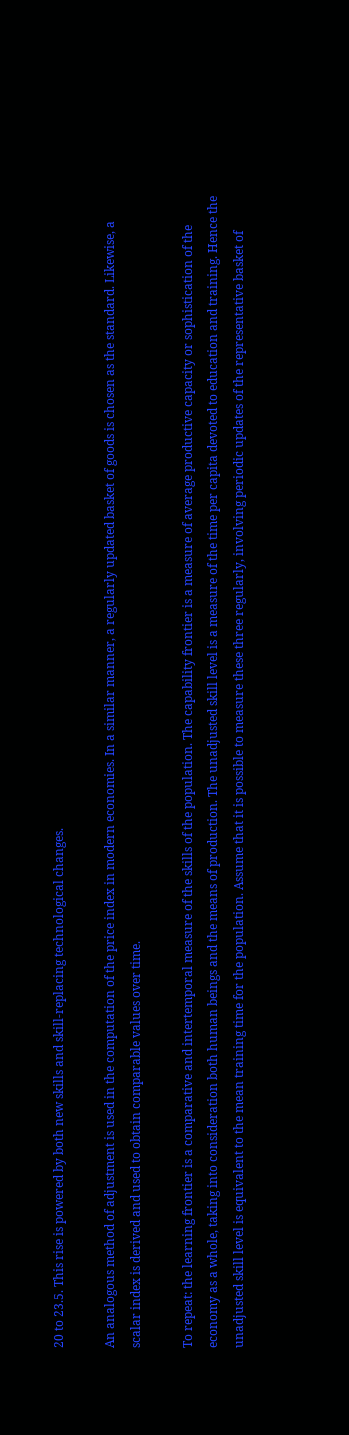20 to 23.5. This rise is powered by both new skills and skill-replacing technological changes.

An analogous method of adjustment is used in the computation of the price index in modern economies. In a similar manner, a regularly updated basket of goods is chosen as the standard. Likewise, a scalar index is derived and used to obtain comparable values over time.

To repeat: the learning frontier is a comparative and intertemporal measure of the skills of the population. The capability frontier is a measure of average productive capacity or sophistication of the economy as a whole, taking into consideration both human beings and the means of production. The unadjusted skill level is a measure of the time per capita devoted to education and training. Hence the unadjusted skill level is equivalent to the mean training time for the population. Assume that it is possible to measure these three regularly, involving periodic updates of the representative basket of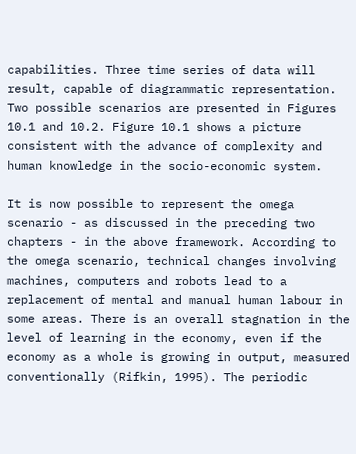capabilities. Three time series of data will result, capable of diagrammatic representation. Two possible scenarios are presented in Figures 10.1 and 10.2. Figure 10.1 shows a picture consistent with the advance of complexity and human knowledge in the socio-economic system.

It is now possible to represent the omega scenario - as discussed in the preceding two chapters - in the above framework. According to the omega scenario, technical changes involving machines, computers and robots lead to a replacement of mental and manual human labour in some areas. There is an overall stagnation in the level of learning in the economy, even if the economy as a whole is growing in output, measured conventionally (Rifkin, 1995). The periodic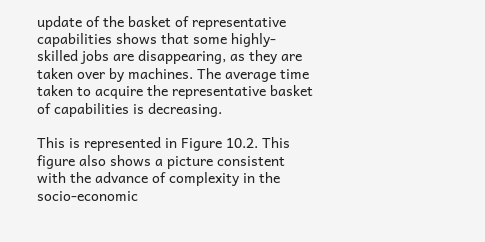update of the basket of representative capabilities shows that some highly-skilled jobs are disappearing, as they are taken over by machines. The average time taken to acquire the representative basket of capabilities is decreasing.

This is represented in Figure 10.2. This figure also shows a picture consistent with the advance of complexity in the socio-economic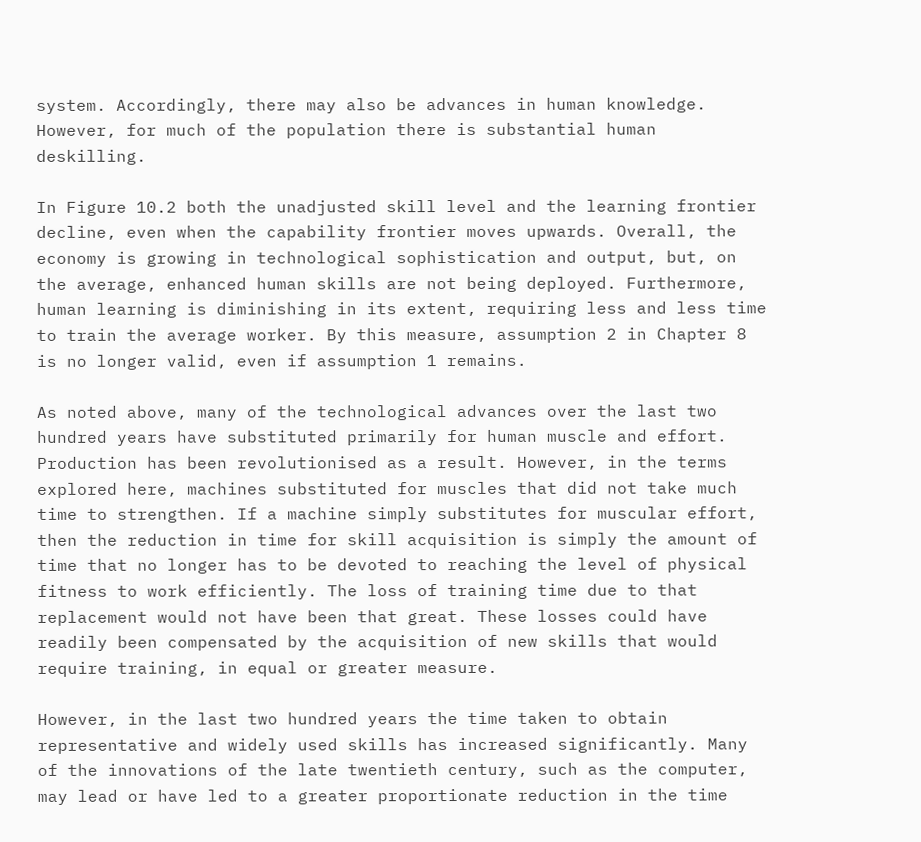system. Accordingly, there may also be advances in human knowledge. However, for much of the population there is substantial human deskilling.

In Figure 10.2 both the unadjusted skill level and the learning frontier decline, even when the capability frontier moves upwards. Overall, the economy is growing in technological sophistication and output, but, on the average, enhanced human skills are not being deployed. Furthermore, human learning is diminishing in its extent, requiring less and less time to train the average worker. By this measure, assumption 2 in Chapter 8 is no longer valid, even if assumption 1 remains.

As noted above, many of the technological advances over the last two hundred years have substituted primarily for human muscle and effort. Production has been revolutionised as a result. However, in the terms explored here, machines substituted for muscles that did not take much time to strengthen. If a machine simply substitutes for muscular effort, then the reduction in time for skill acquisition is simply the amount of time that no longer has to be devoted to reaching the level of physical fitness to work efficiently. The loss of training time due to that replacement would not have been that great. These losses could have readily been compensated by the acquisition of new skills that would require training, in equal or greater measure.

However, in the last two hundred years the time taken to obtain representative and widely used skills has increased significantly. Many of the innovations of the late twentieth century, such as the computer, may lead or have led to a greater proportionate reduction in the time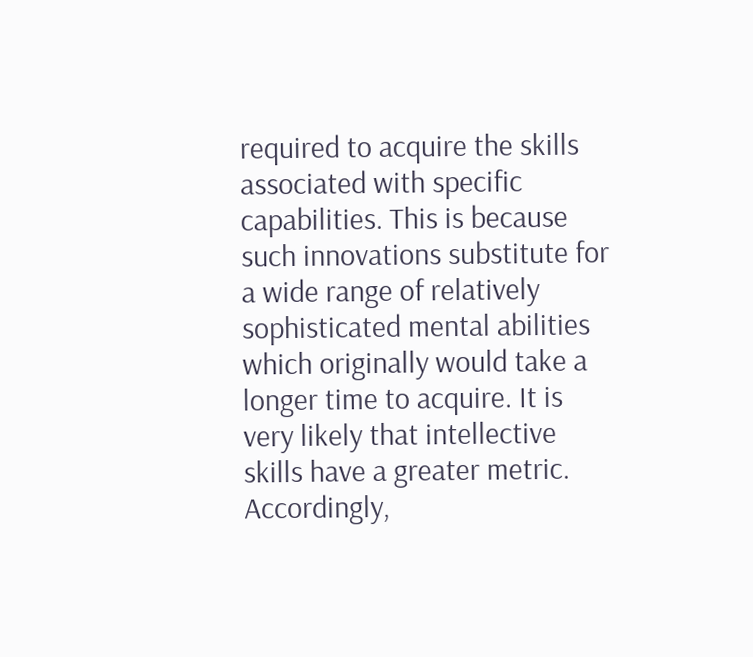required to acquire the skills associated with specific capabilities. This is because such innovations substitute for a wide range of relatively sophisticated mental abilities which originally would take a longer time to acquire. It is very likely that intellective skills have a greater metric. Accordingly,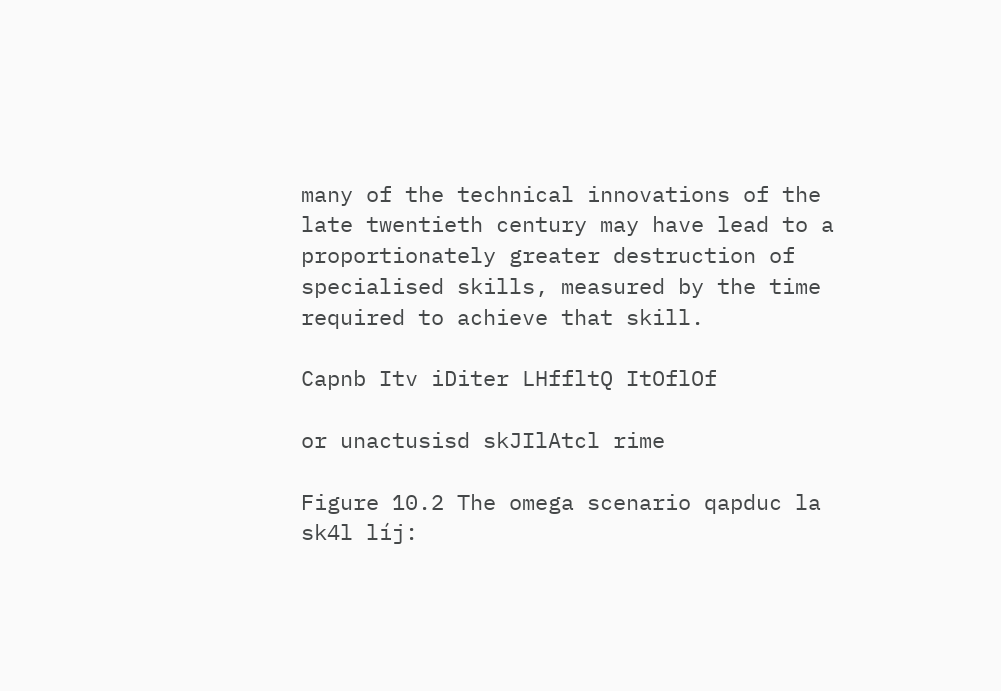many of the technical innovations of the late twentieth century may have lead to a proportionately greater destruction of specialised skills, measured by the time required to achieve that skill.

Capnb Itv iDiter LHffltQ ItOflOf

or unactusisd skJIlAtcl rime

Figure 10.2 The omega scenario qapduc la sk4l líj: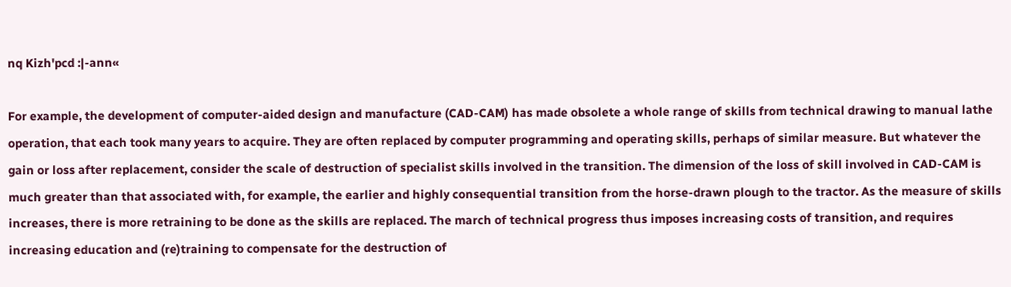nq Kizh'pcd :|-ann«

For example, the development of computer-aided design and manufacture (CAD-CAM) has made obsolete a whole range of skills from technical drawing to manual lathe operation, that each took many years to acquire. They are often replaced by computer programming and operating skills, perhaps of similar measure. But whatever the gain or loss after replacement, consider the scale of destruction of specialist skills involved in the transition. The dimension of the loss of skill involved in CAD-CAM is much greater than that associated with, for example, the earlier and highly consequential transition from the horse-drawn plough to the tractor. As the measure of skills increases, there is more retraining to be done as the skills are replaced. The march of technical progress thus imposes increasing costs of transition, and requires increasing education and (re)training to compensate for the destruction of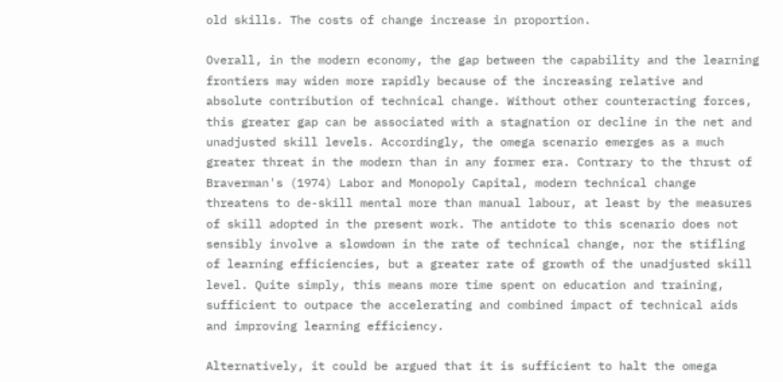old skills. The costs of change increase in proportion.

Overall, in the modern economy, the gap between the capability and the learning frontiers may widen more rapidly because of the increasing relative and absolute contribution of technical change. Without other counteracting forces, this greater gap can be associated with a stagnation or decline in the net and unadjusted skill levels. Accordingly, the omega scenario emerges as a much greater threat in the modern than in any former era. Contrary to the thrust of Braverman's (1974) Labor and Monopoly Capital, modern technical change threatens to de-skill mental more than manual labour, at least by the measures of skill adopted in the present work. The antidote to this scenario does not sensibly involve a slowdown in the rate of technical change, nor the stifling of learning efficiencies, but a greater rate of growth of the unadjusted skill level. Quite simply, this means more time spent on education and training, sufficient to outpace the accelerating and combined impact of technical aids and improving learning efficiency.

Alternatively, it could be argued that it is sufficient to halt the omega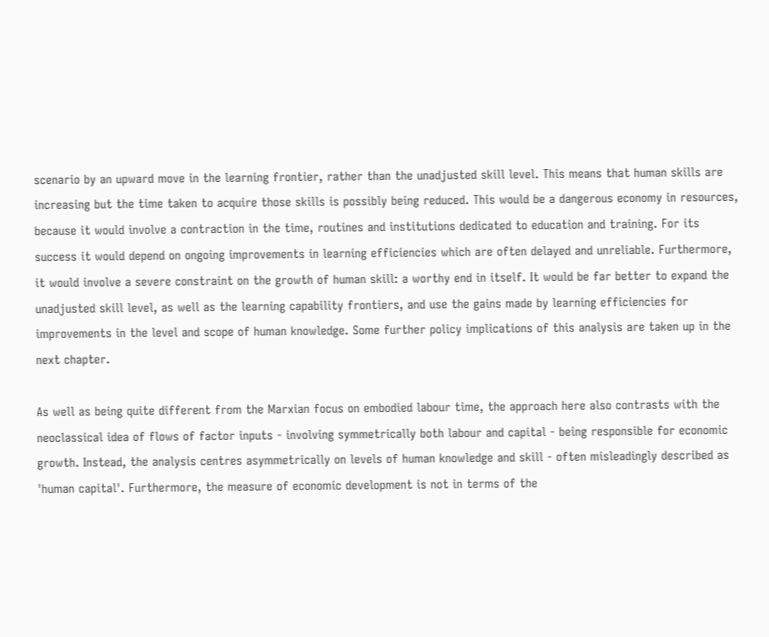scenario by an upward move in the learning frontier, rather than the unadjusted skill level. This means that human skills are increasing but the time taken to acquire those skills is possibly being reduced. This would be a dangerous economy in resources, because it would involve a contraction in the time, routines and institutions dedicated to education and training. For its success it would depend on ongoing improvements in learning efficiencies which are often delayed and unreliable. Furthermore, it would involve a severe constraint on the growth of human skill: a worthy end in itself. It would be far better to expand the unadjusted skill level, as well as the learning capability frontiers, and use the gains made by learning efficiencies for improvements in the level and scope of human knowledge. Some further policy implications of this analysis are taken up in the next chapter.

As well as being quite different from the Marxian focus on embodied labour time, the approach here also contrasts with the neoclassical idea of flows of factor inputs - involving symmetrically both labour and capital - being responsible for economic growth. Instead, the analysis centres asymmetrically on levels of human knowledge and skill - often misleadingly described as 'human capital'. Furthermore, the measure of economic development is not in terms of the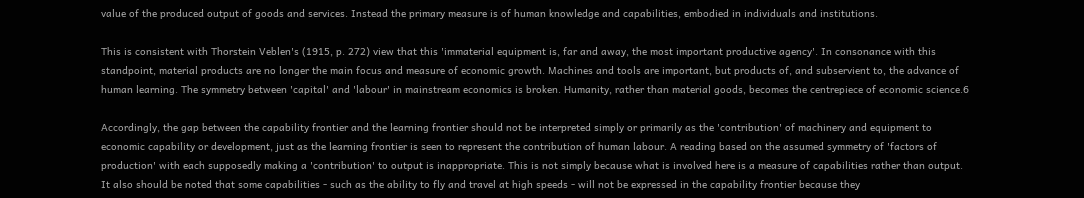value of the produced output of goods and services. Instead the primary measure is of human knowledge and capabilities, embodied in individuals and institutions.

This is consistent with Thorstein Veblen's (1915, p. 272) view that this 'immaterial equipment is, far and away, the most important productive agency'. In consonance with this standpoint, material products are no longer the main focus and measure of economic growth. Machines and tools are important, but products of, and subservient to, the advance of human learning. The symmetry between 'capital' and 'labour' in mainstream economics is broken. Humanity, rather than material goods, becomes the centrepiece of economic science.6

Accordingly, the gap between the capability frontier and the learning frontier should not be interpreted simply or primarily as the 'contribution' of machinery and equipment to economic capability or development, just as the learning frontier is seen to represent the contribution of human labour. A reading based on the assumed symmetry of 'factors of production' with each supposedly making a 'contribution' to output is inappropriate. This is not simply because what is involved here is a measure of capabilities rather than output. It also should be noted that some capabilities - such as the ability to fly and travel at high speeds - will not be expressed in the capability frontier because they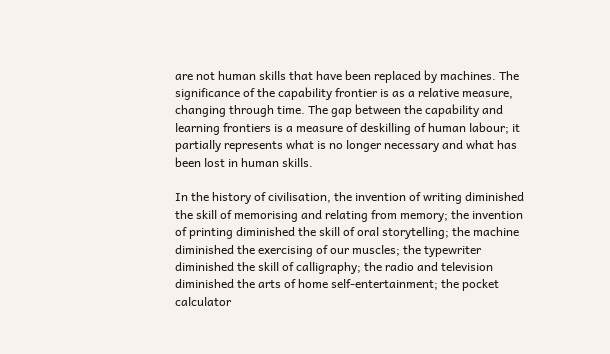are not human skills that have been replaced by machines. The significance of the capability frontier is as a relative measure, changing through time. The gap between the capability and learning frontiers is a measure of deskilling of human labour; it partially represents what is no longer necessary and what has been lost in human skills.

In the history of civilisation, the invention of writing diminished the skill of memorising and relating from memory; the invention of printing diminished the skill of oral storytelling; the machine diminished the exercising of our muscles; the typewriter diminished the skill of calligraphy; the radio and television diminished the arts of home self-entertainment; the pocket calculator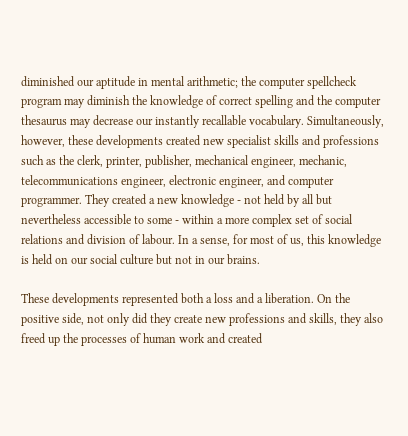diminished our aptitude in mental arithmetic; the computer spellcheck program may diminish the knowledge of correct spelling and the computer thesaurus may decrease our instantly recallable vocabulary. Simultaneously, however, these developments created new specialist skills and professions such as the clerk, printer, publisher, mechanical engineer, mechanic, telecommunications engineer, electronic engineer, and computer programmer. They created a new knowledge - not held by all but nevertheless accessible to some - within a more complex set of social relations and division of labour. In a sense, for most of us, this knowledge is held on our social culture but not in our brains.

These developments represented both a loss and a liberation. On the positive side, not only did they create new professions and skills, they also freed up the processes of human work and created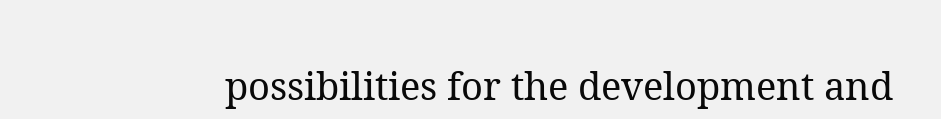possibilities for the development and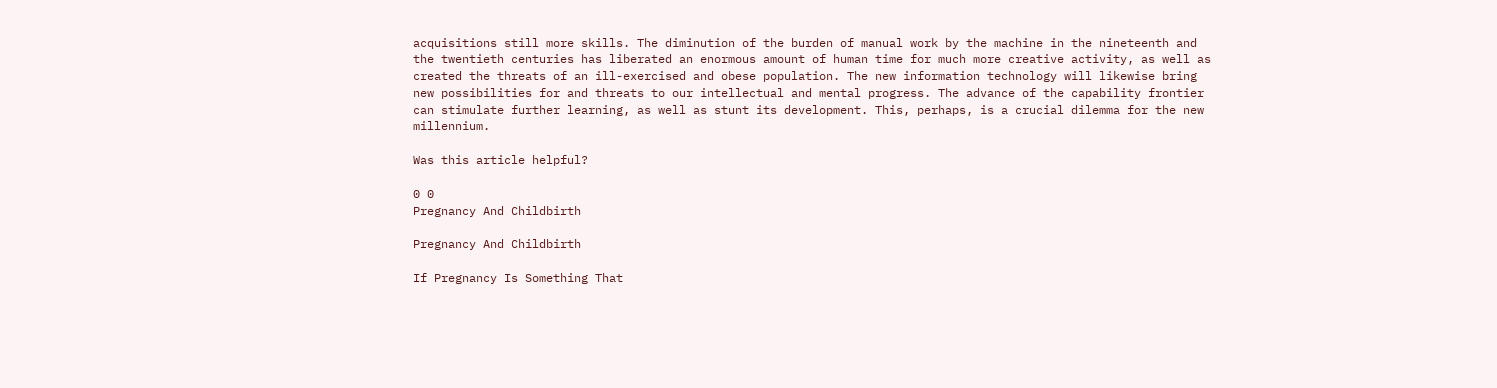acquisitions still more skills. The diminution of the burden of manual work by the machine in the nineteenth and the twentieth centuries has liberated an enormous amount of human time for much more creative activity, as well as created the threats of an ill-exercised and obese population. The new information technology will likewise bring new possibilities for and threats to our intellectual and mental progress. The advance of the capability frontier can stimulate further learning, as well as stunt its development. This, perhaps, is a crucial dilemma for the new millennium.

Was this article helpful?

0 0
Pregnancy And Childbirth

Pregnancy And Childbirth

If Pregnancy Is Something That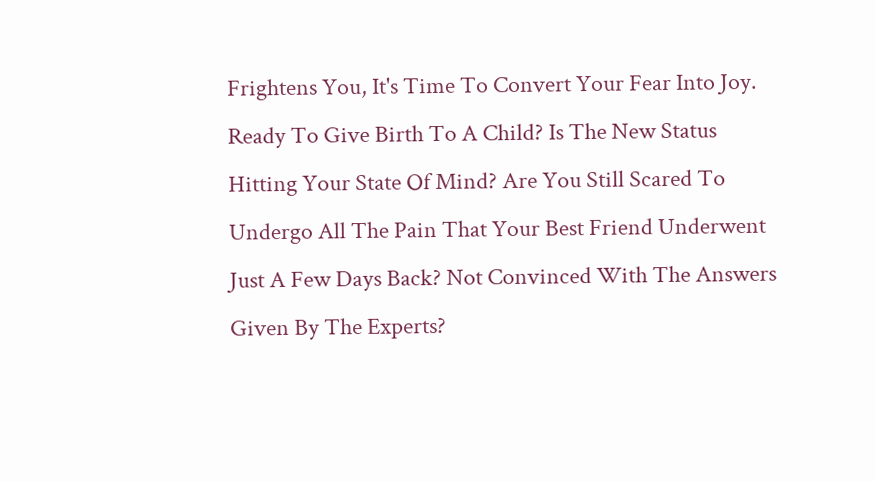Frightens You, It's Time To Convert Your Fear Into Joy. Ready To Give Birth To A Child? Is The New Status Hitting Your State Of Mind? Are You Still Scared To Undergo All The Pain That Your Best Friend Underwent Just A Few Days Back? Not Convinced With The Answers Given By The Experts?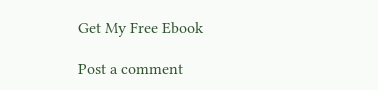Get My Free Ebook

Post a comment